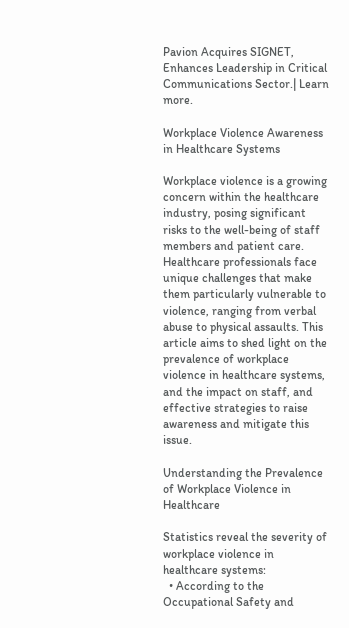Pavion Acquires SIGNET, Enhances Leadership in Critical Communications Sector.| Learn more.

Workplace Violence Awareness
in Healthcare Systems

Workplace violence is a growing concern within the healthcare industry, posing significant risks to the well-being of staff members and patient care. Healthcare professionals face unique challenges that make them particularly vulnerable to violence, ranging from verbal abuse to physical assaults. This article aims to shed light on the prevalence of workplace violence in healthcare systems, and the impact on staff, and effective strategies to raise awareness and mitigate this issue.

Understanding the Prevalence of Workplace Violence in Healthcare

Statistics reveal the severity of workplace violence in healthcare systems:
  • According to the Occupational Safety and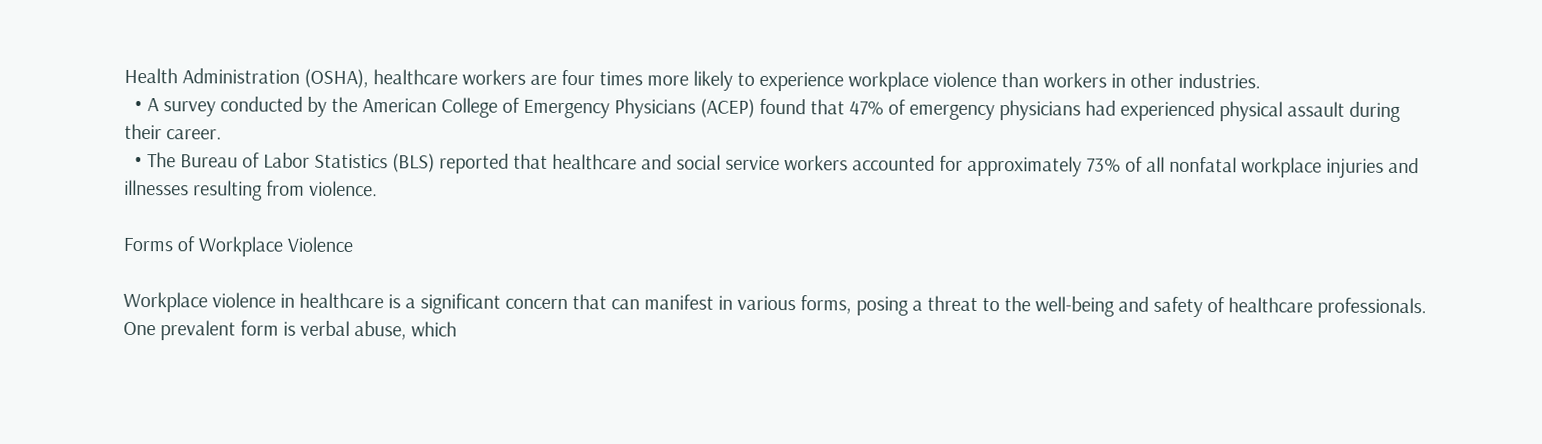Health Administration (OSHA), healthcare workers are four times more likely to experience workplace violence than workers in other industries.
  • A survey conducted by the American College of Emergency Physicians (ACEP) found that 47% of emergency physicians had experienced physical assault during their career.
  • The Bureau of Labor Statistics (BLS) reported that healthcare and social service workers accounted for approximately 73% of all nonfatal workplace injuries and illnesses resulting from violence.

Forms of Workplace Violence

Workplace violence in healthcare is a significant concern that can manifest in various forms, posing a threat to the well-being and safety of healthcare professionals. One prevalent form is verbal abuse, which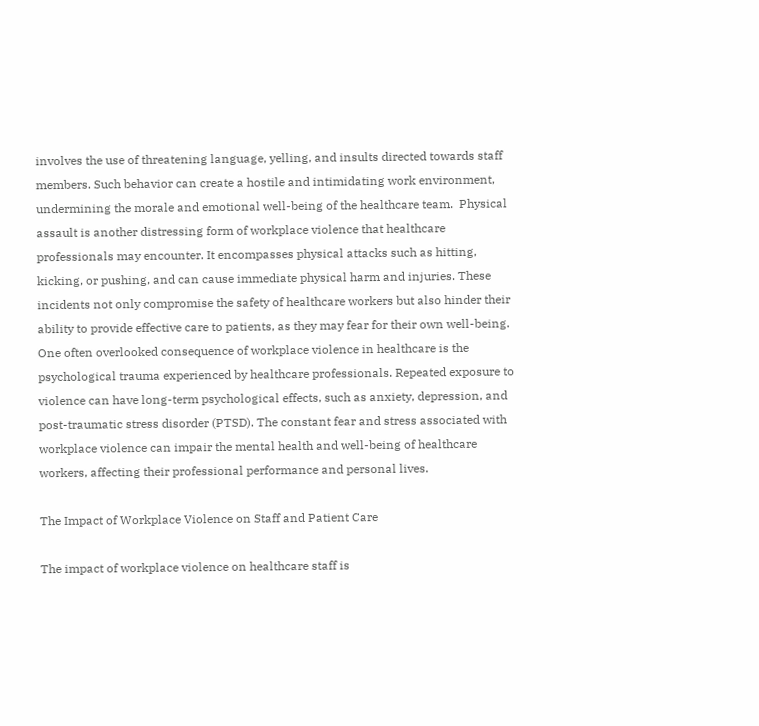involves the use of threatening language, yelling, and insults directed towards staff members. Such behavior can create a hostile and intimidating work environment, undermining the morale and emotional well-being of the healthcare team.  Physical assault is another distressing form of workplace violence that healthcare professionals may encounter. It encompasses physical attacks such as hitting, kicking, or pushing, and can cause immediate physical harm and injuries. These incidents not only compromise the safety of healthcare workers but also hinder their ability to provide effective care to patients, as they may fear for their own well-being.  One often overlooked consequence of workplace violence in healthcare is the psychological trauma experienced by healthcare professionals. Repeated exposure to violence can have long-term psychological effects, such as anxiety, depression, and post-traumatic stress disorder (PTSD). The constant fear and stress associated with workplace violence can impair the mental health and well-being of healthcare workers, affecting their professional performance and personal lives.

The Impact of Workplace Violence on Staff and Patient Care

The impact of workplace violence on healthcare staff is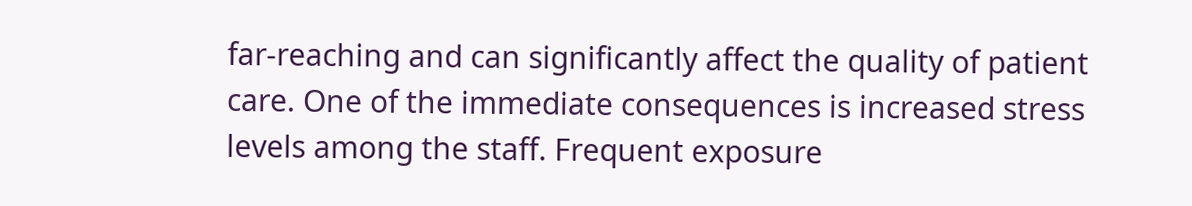far-reaching and can significantly affect the quality of patient care. One of the immediate consequences is increased stress levels among the staff. Frequent exposure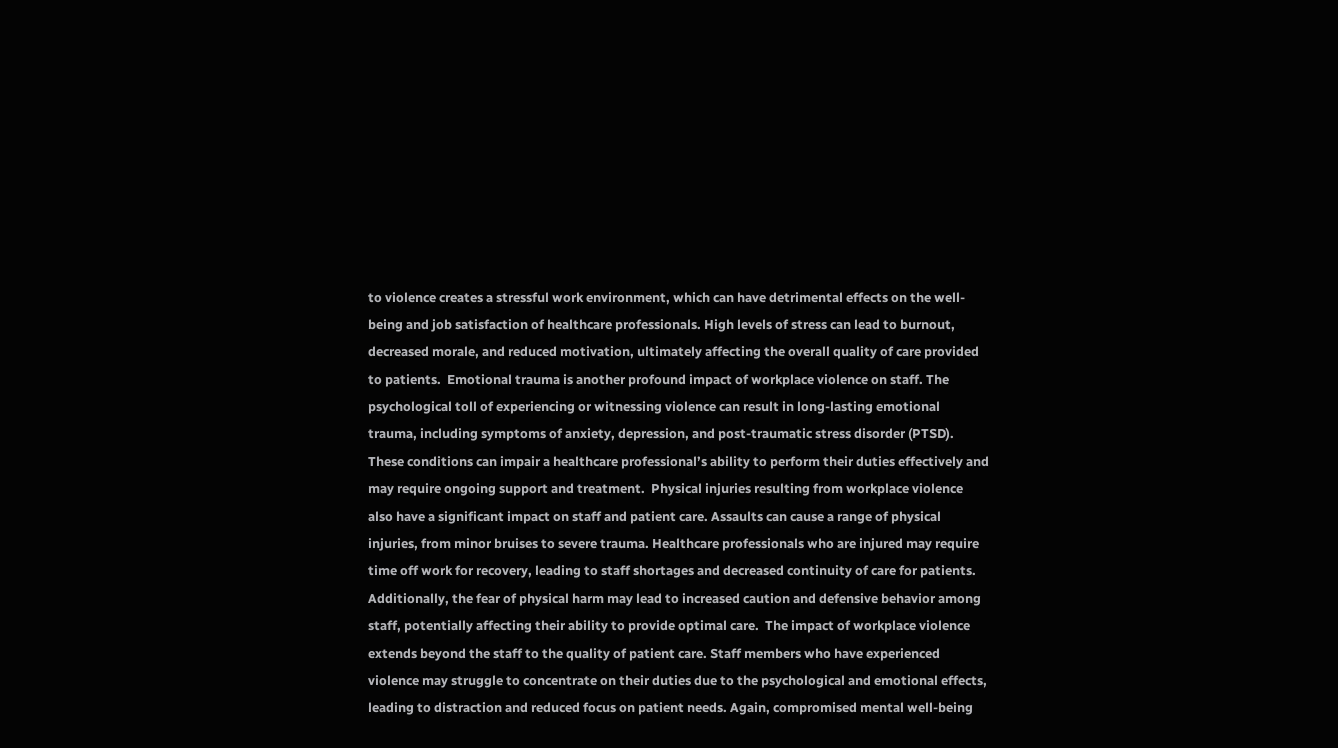to violence creates a stressful work environment, which can have detrimental effects on the well-being and job satisfaction of healthcare professionals. High levels of stress can lead to burnout, decreased morale, and reduced motivation, ultimately affecting the overall quality of care provided to patients.  Emotional trauma is another profound impact of workplace violence on staff. The psychological toll of experiencing or witnessing violence can result in long-lasting emotional trauma, including symptoms of anxiety, depression, and post-traumatic stress disorder (PTSD). These conditions can impair a healthcare professional’s ability to perform their duties effectively and may require ongoing support and treatment.  Physical injuries resulting from workplace violence also have a significant impact on staff and patient care. Assaults can cause a range of physical injuries, from minor bruises to severe trauma. Healthcare professionals who are injured may require time off work for recovery, leading to staff shortages and decreased continuity of care for patients. Additionally, the fear of physical harm may lead to increased caution and defensive behavior among staff, potentially affecting their ability to provide optimal care.  The impact of workplace violence extends beyond the staff to the quality of patient care. Staff members who have experienced violence may struggle to concentrate on their duties due to the psychological and emotional effects, leading to distraction and reduced focus on patient needs. Again, compromised mental well-being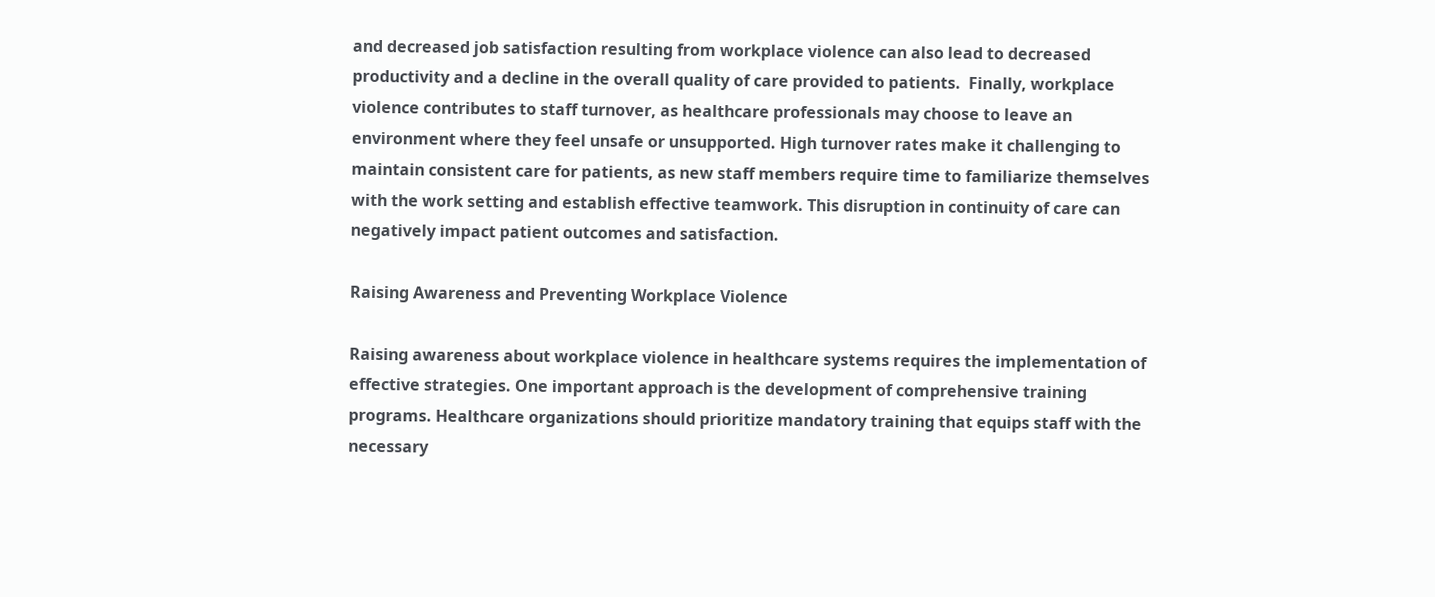and decreased job satisfaction resulting from workplace violence can also lead to decreased productivity and a decline in the overall quality of care provided to patients.  Finally, workplace violence contributes to staff turnover, as healthcare professionals may choose to leave an environment where they feel unsafe or unsupported. High turnover rates make it challenging to maintain consistent care for patients, as new staff members require time to familiarize themselves with the work setting and establish effective teamwork. This disruption in continuity of care can negatively impact patient outcomes and satisfaction.

Raising Awareness and Preventing Workplace Violence

Raising awareness about workplace violence in healthcare systems requires the implementation of effective strategies. One important approach is the development of comprehensive training programs. Healthcare organizations should prioritize mandatory training that equips staff with the necessary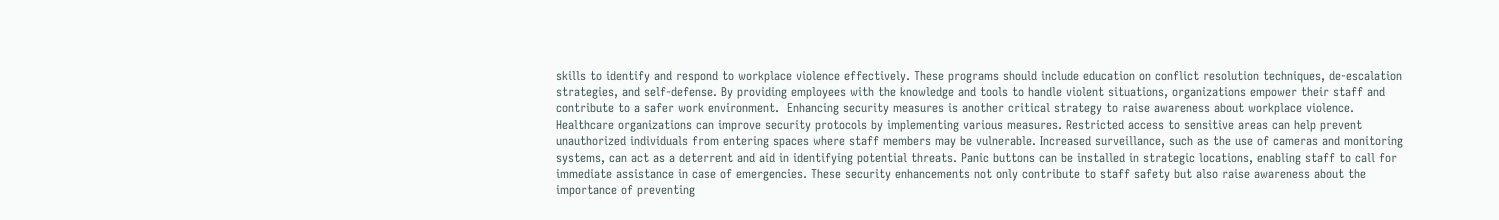skills to identify and respond to workplace violence effectively. These programs should include education on conflict resolution techniques, de-escalation strategies, and self-defense. By providing employees with the knowledge and tools to handle violent situations, organizations empower their staff and contribute to a safer work environment.  Enhancing security measures is another critical strategy to raise awareness about workplace violence. Healthcare organizations can improve security protocols by implementing various measures. Restricted access to sensitive areas can help prevent unauthorized individuals from entering spaces where staff members may be vulnerable. Increased surveillance, such as the use of cameras and monitoring systems, can act as a deterrent and aid in identifying potential threats. Panic buttons can be installed in strategic locations, enabling staff to call for immediate assistance in case of emergencies. These security enhancements not only contribute to staff safety but also raise awareness about the importance of preventing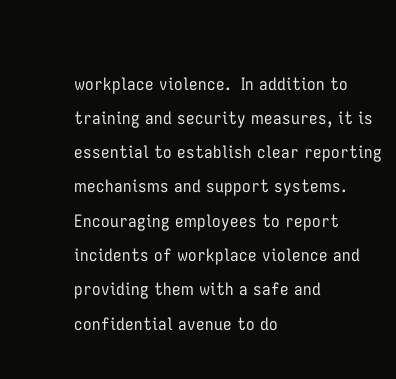workplace violence.  In addition to training and security measures, it is essential to establish clear reporting mechanisms and support systems. Encouraging employees to report incidents of workplace violence and providing them with a safe and confidential avenue to do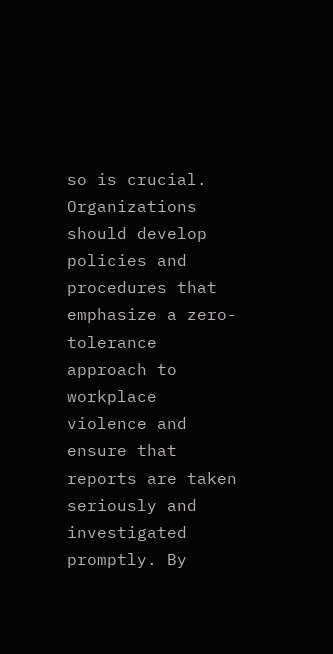so is crucial. Organizations should develop policies and procedures that emphasize a zero-tolerance approach to workplace violence and ensure that reports are taken seriously and investigated promptly. By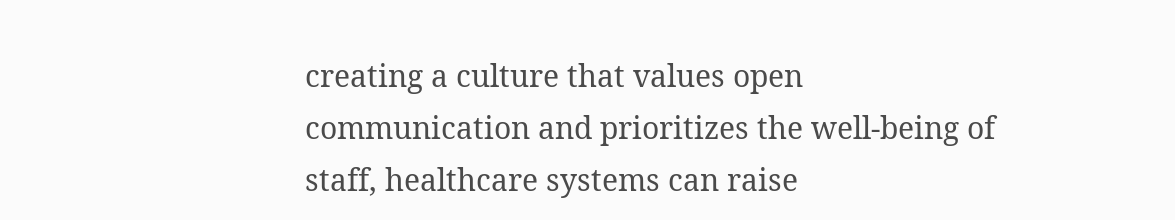creating a culture that values open communication and prioritizes the well-being of staff, healthcare systems can raise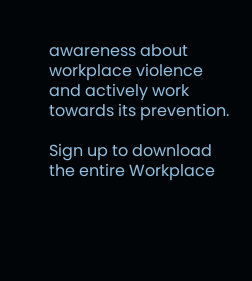awareness about workplace violence and actively work towards its prevention.

Sign up to download the entire Workplace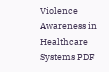Violence Awareness in Healthcare Systems PDF